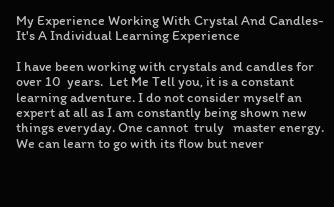My Experience Working With Crystal And Candles- It's A Individual Learning Experience

I have been working with crystals and candles for over 10  years.  Let Me Tell you, it is a constant learning adventure. I do not consider myself an expert at all as I am constantly being shown new things everyday. One cannot  truly   master energy. We can learn to go with its flow but never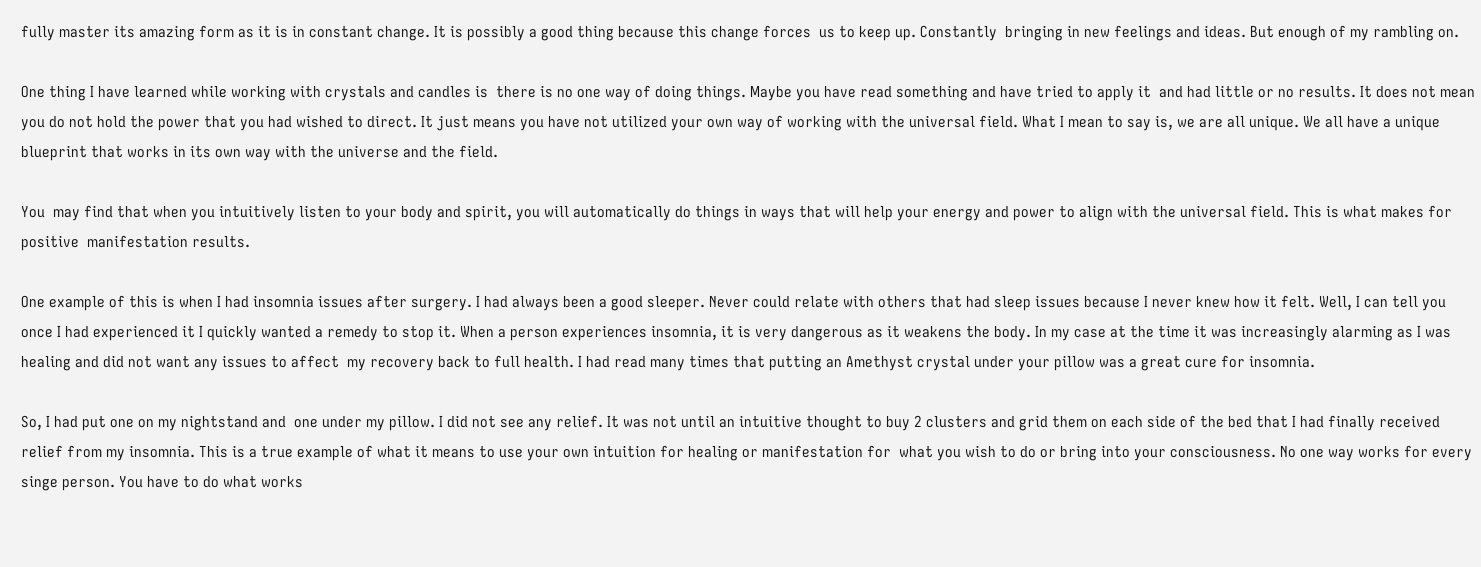fully master its amazing form as it is in constant change. It is possibly a good thing because this change forces  us to keep up. Constantly  bringing in new feelings and ideas. But enough of my rambling on.

One thing I have learned while working with crystals and candles is  there is no one way of doing things. Maybe you have read something and have tried to apply it  and had little or no results. It does not mean you do not hold the power that you had wished to direct. It just means you have not utilized your own way of working with the universal field. What I mean to say is, we are all unique. We all have a unique blueprint that works in its own way with the universe and the field.

You  may find that when you intuitively listen to your body and spirit, you will automatically do things in ways that will help your energy and power to align with the universal field. This is what makes for positive  manifestation results.

One example of this is when I had insomnia issues after surgery. I had always been a good sleeper. Never could relate with others that had sleep issues because I never knew how it felt. Well, I can tell you once I had experienced it I quickly wanted a remedy to stop it. When a person experiences insomnia, it is very dangerous as it weakens the body. In my case at the time it was increasingly alarming as I was healing and did not want any issues to affect  my recovery back to full health. I had read many times that putting an Amethyst crystal under your pillow was a great cure for insomnia.

So, I had put one on my nightstand and  one under my pillow. I did not see any relief. It was not until an intuitive thought to buy 2 clusters and grid them on each side of the bed that I had finally received relief from my insomnia. This is a true example of what it means to use your own intuition for healing or manifestation for  what you wish to do or bring into your consciousness. No one way works for every singe person. You have to do what works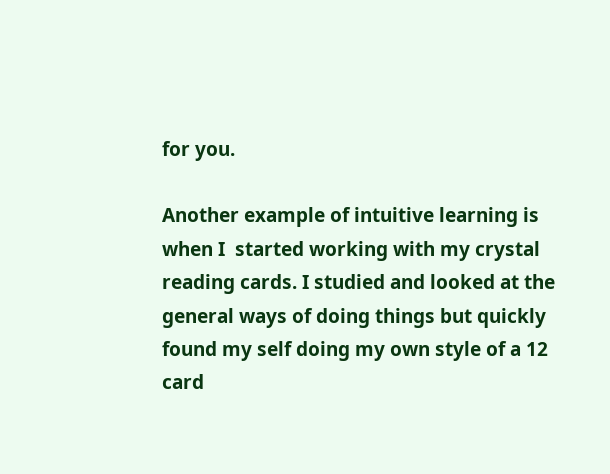for you.

Another example of intuitive learning is when I  started working with my crystal reading cards. I studied and looked at the general ways of doing things but quickly found my self doing my own style of a 12 card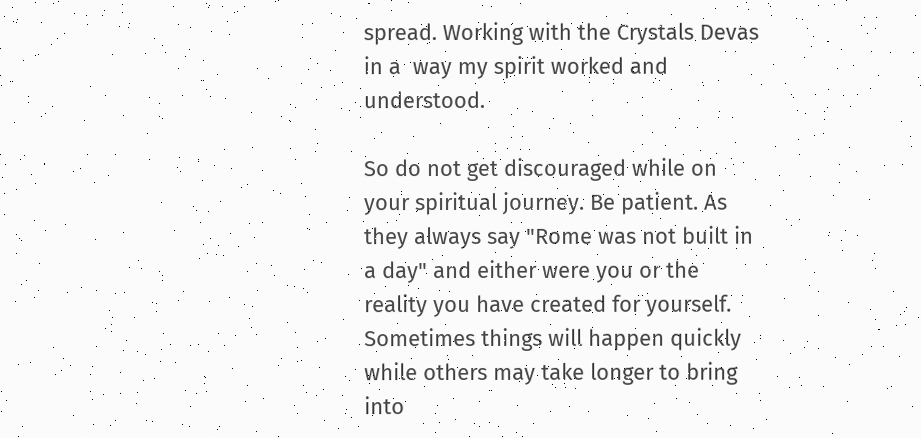spread. Working with the Crystals Devas in a  way my spirit worked and understood.

So do not get discouraged while on your spiritual journey. Be patient. As  they always say "Rome was not built in a day" and either were you or the reality you have created for yourself. Sometimes things will happen quickly while others may take longer to bring into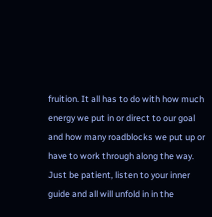fruition. It all has to do with how much energy we put in or direct to our goal and how many roadblocks we put up or have to work through along the way.  Just be patient, listen to your inner guide and all will unfold in in the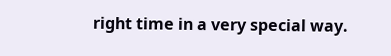right time in a very special way.